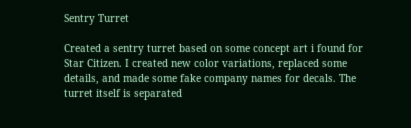Sentry Turret

Created a sentry turret based on some concept art i found for Star Citizen. I created new color variations, replaced some details, and made some fake company names for decals. The turret itself is separated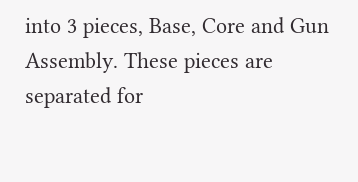into 3 pieces, Base, Core and Gun Assembly. These pieces are separated for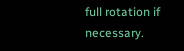full rotation if necessary.